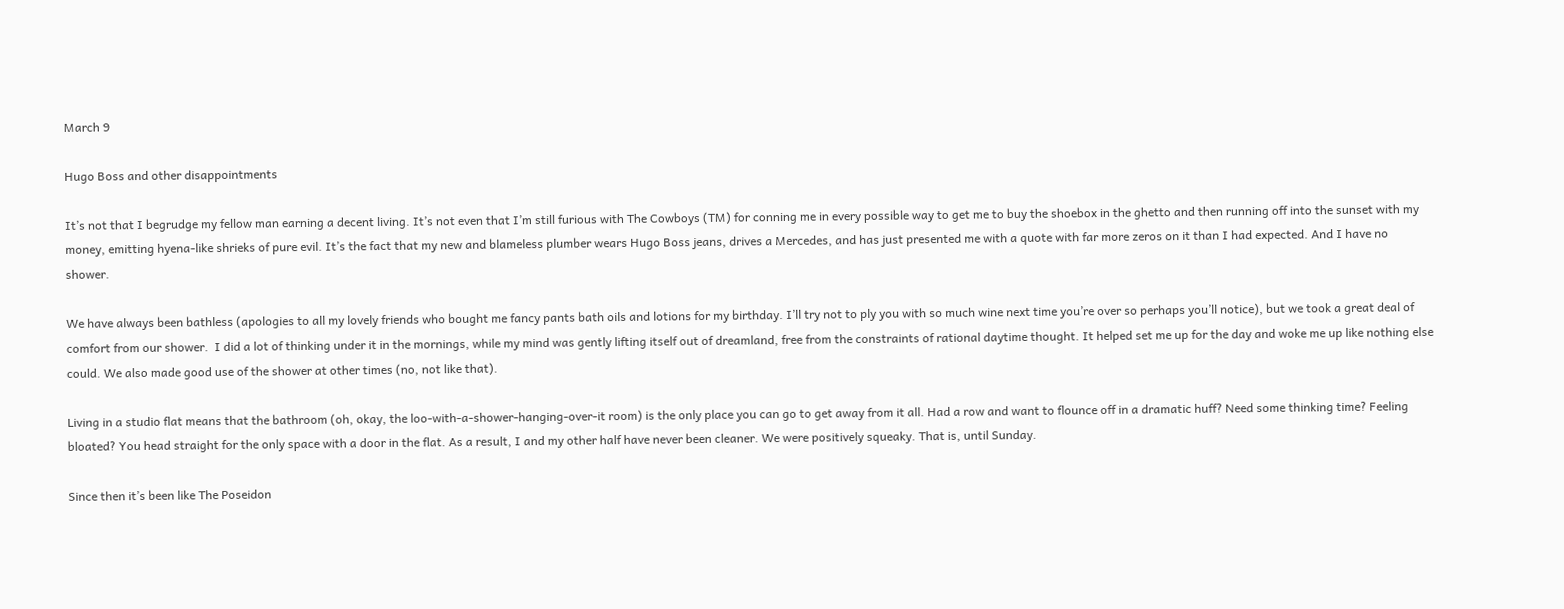March 9

Hugo Boss and other disappointments

It’s not that I begrudge my fellow man earning a decent living. It’s not even that I’m still furious with The Cowboys (TM) for conning me in every possible way to get me to buy the shoebox in the ghetto and then running off into the sunset with my money, emitting hyena-like shrieks of pure evil. It’s the fact that my new and blameless plumber wears Hugo Boss jeans, drives a Mercedes, and has just presented me with a quote with far more zeros on it than I had expected. And I have no shower.

We have always been bathless (apologies to all my lovely friends who bought me fancy pants bath oils and lotions for my birthday. I’ll try not to ply you with so much wine next time you’re over so perhaps you’ll notice), but we took a great deal of comfort from our shower.  I did a lot of thinking under it in the mornings, while my mind was gently lifting itself out of dreamland, free from the constraints of rational daytime thought. It helped set me up for the day and woke me up like nothing else could. We also made good use of the shower at other times (no, not like that).

Living in a studio flat means that the bathroom (oh, okay, the loo-with-a-shower-hanging-over-it room) is the only place you can go to get away from it all. Had a row and want to flounce off in a dramatic huff? Need some thinking time? Feeling bloated? You head straight for the only space with a door in the flat. As a result, I and my other half have never been cleaner. We were positively squeaky. That is, until Sunday.

Since then it’s been like The Poseidon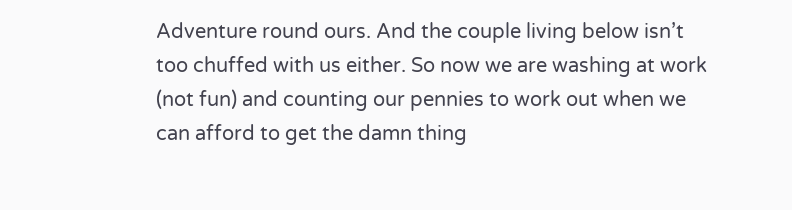Adventure round ours. And the couple living below isn’t too chuffed with us either. So now we are washing at work (not fun) and counting our pennies to work out when we can afford to get the damn thing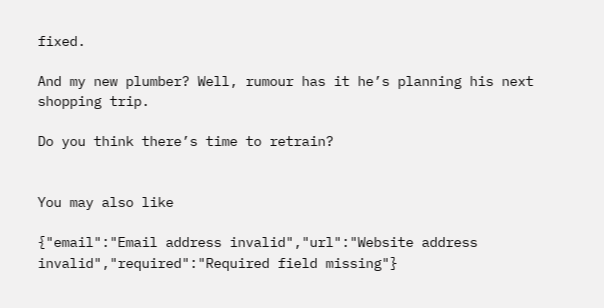fixed.

And my new plumber? Well, rumour has it he’s planning his next shopping trip.

Do you think there’s time to retrain?


You may also like

{"email":"Email address invalid","url":"Website address invalid","required":"Required field missing"}